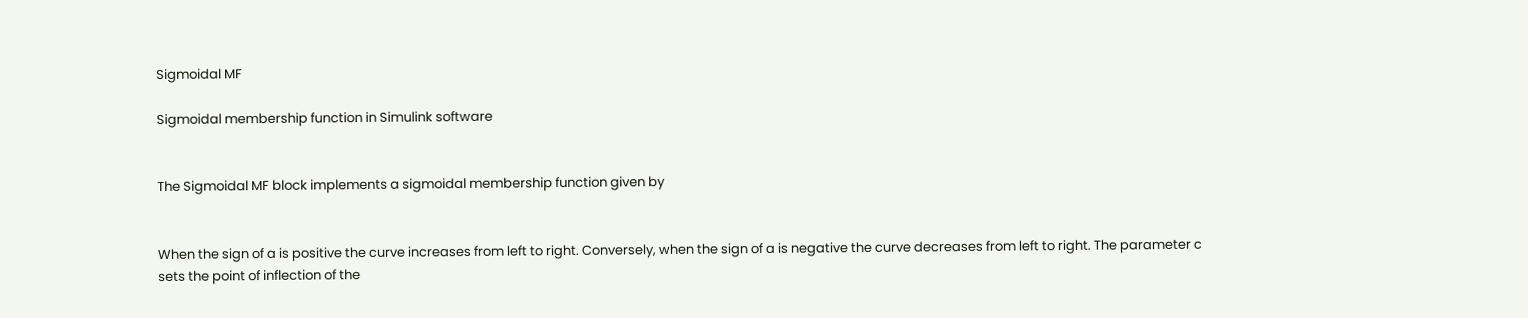Sigmoidal MF

Sigmoidal membership function in Simulink software


The Sigmoidal MF block implements a sigmoidal membership function given by


When the sign of a is positive the curve increases from left to right. Conversely, when the sign of a is negative the curve decreases from left to right. The parameter c sets the point of inflection of the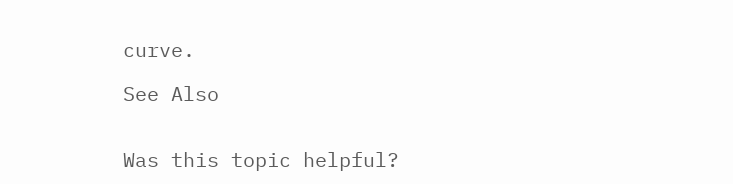curve.

See Also


Was this topic helpful?